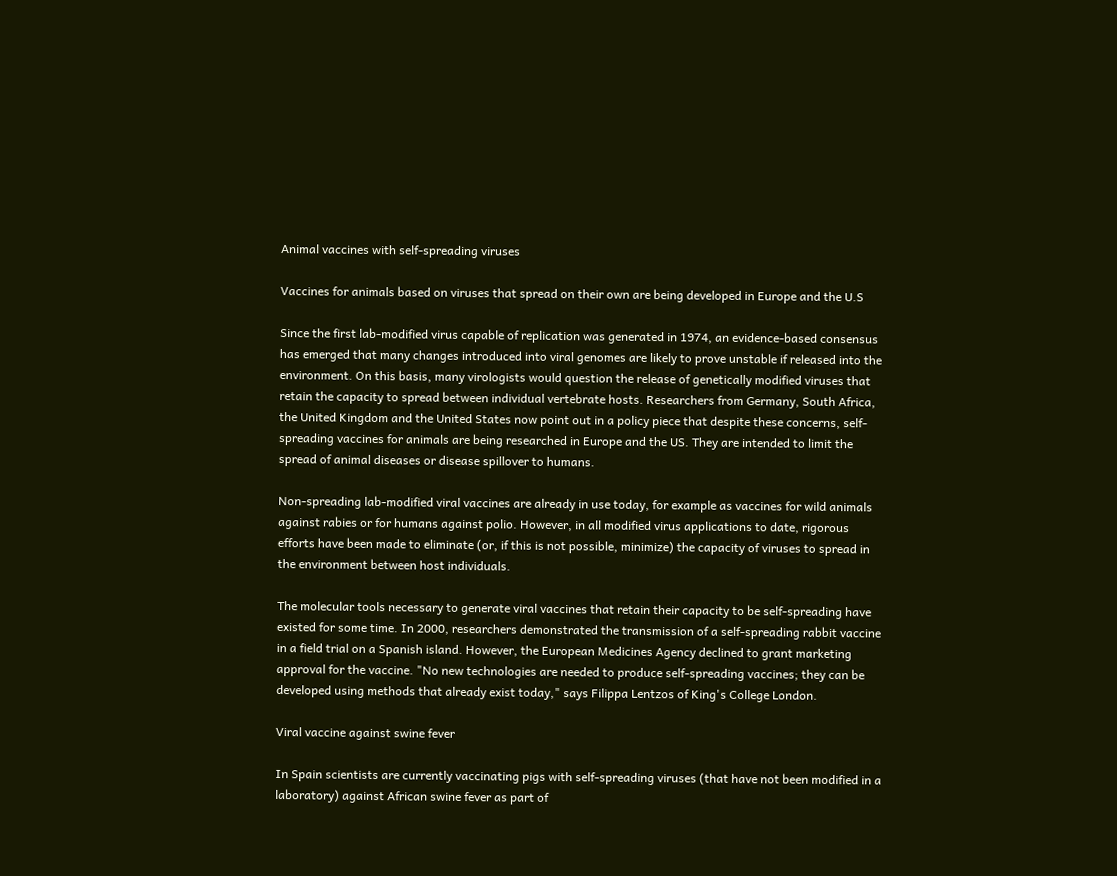Animal vaccines with self-spreading viruses

Vaccines for animals based on viruses that spread on their own are being developed in Europe and the U.S

Since the first lab-modified virus capable of replication was generated in 1974, an evidence-based consensus has emerged that many changes introduced into viral genomes are likely to prove unstable if released into the environment. On this basis, many virologists would question the release of genetically modified viruses that retain the capacity to spread between individual vertebrate hosts. Researchers from Germany, South Africa, the United Kingdom and the United States now point out in a policy piece that despite these concerns, self-spreading vaccines for animals are being researched in Europe and the US. They are intended to limit the spread of animal diseases or disease spillover to humans.

Non-spreading lab-modified viral vaccines are already in use today, for example as vaccines for wild animals against rabies or for humans against polio. However, in all modified virus applications to date, rigorous efforts have been made to eliminate (or, if this is not possible, minimize) the capacity of viruses to spread in the environment between host individuals.

The molecular tools necessary to generate viral vaccines that retain their capacity to be self-spreading have existed for some time. In 2000, researchers demonstrated the transmission of a self-spreading rabbit vaccine in a field trial on a Spanish island. However, the European Medicines Agency declined to grant marketing approval for the vaccine. "No new technologies are needed to produce self-spreading vaccines; they can be developed using methods that already exist today," says Filippa Lentzos of King's College London.

Viral vaccine against swine fever

In Spain scientists are currently vaccinating pigs with self-spreading viruses (that have not been modified in a laboratory) against African swine fever as part of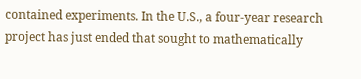contained experiments. In the U.S., a four-year research project has just ended that sought to mathematically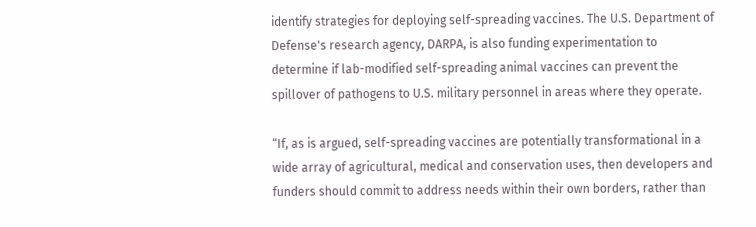identify strategies for deploying self-spreading vaccines. The U.S. Department of Defense's research agency, DARPA, is also funding experimentation to determine if lab-modified self-spreading animal vaccines can prevent the spillover of pathogens to U.S. military personnel in areas where they operate.

“If, as is argued, self-spreading vaccines are potentially transformational in a wide array of agricultural, medical and conservation uses, then developers and funders should commit to address needs within their own borders, rather than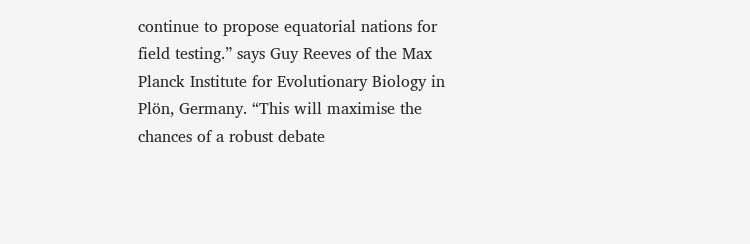continue to propose equatorial nations for field testing.” says Guy Reeves of the Max Planck Institute for Evolutionary Biology in Plön, Germany. “This will maximise the chances of a robust debate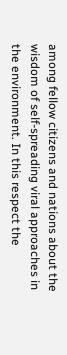among fellow citizens and nations about the wisdom of self-spreading viral approaches in the environment. In this respect the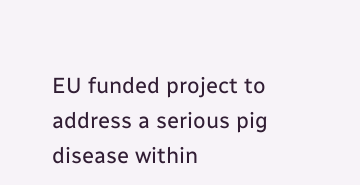EU funded project to address a serious pig disease within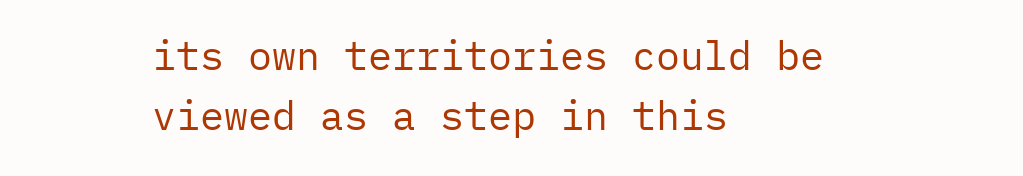its own territories could be viewed as a step in this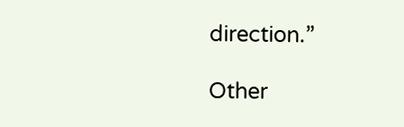direction.”

Other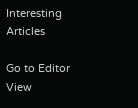Interesting Articles

Go to Editor View